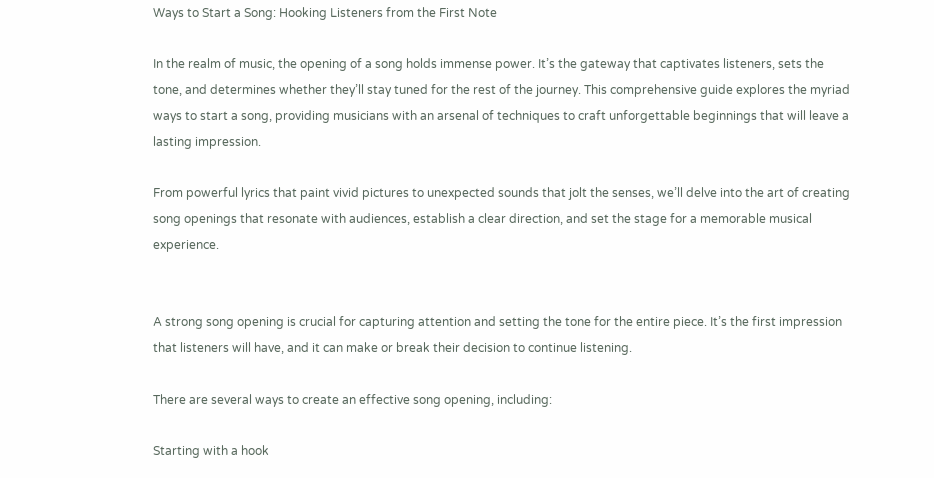Ways to Start a Song: Hooking Listeners from the First Note

In the realm of music, the opening of a song holds immense power. It’s the gateway that captivates listeners, sets the tone, and determines whether they’ll stay tuned for the rest of the journey. This comprehensive guide explores the myriad ways to start a song, providing musicians with an arsenal of techniques to craft unforgettable beginnings that will leave a lasting impression.

From powerful lyrics that paint vivid pictures to unexpected sounds that jolt the senses, we’ll delve into the art of creating song openings that resonate with audiences, establish a clear direction, and set the stage for a memorable musical experience.


A strong song opening is crucial for capturing attention and setting the tone for the entire piece. It’s the first impression that listeners will have, and it can make or break their decision to continue listening.

There are several ways to create an effective song opening, including:

Starting with a hook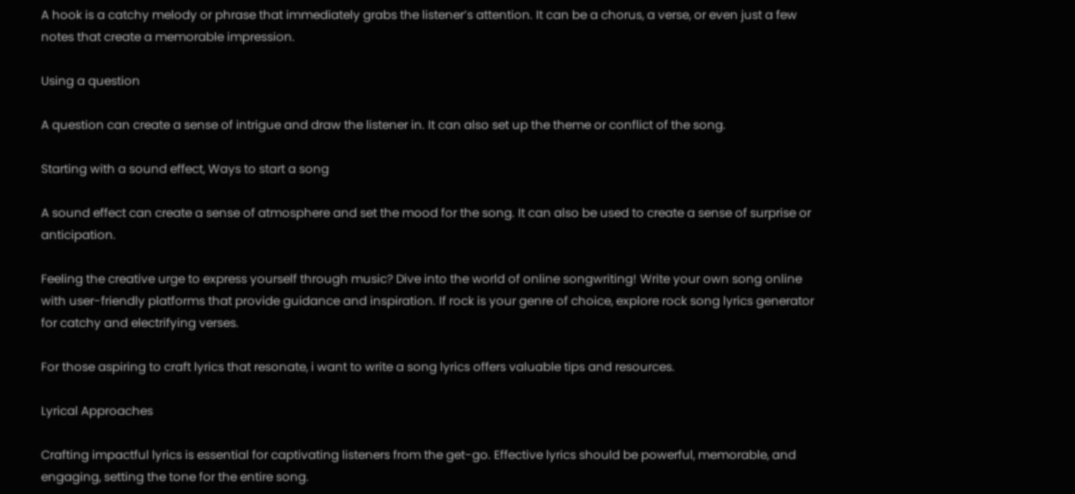A hook is a catchy melody or phrase that immediately grabs the listener’s attention. It can be a chorus, a verse, or even just a few notes that create a memorable impression.

Using a question

A question can create a sense of intrigue and draw the listener in. It can also set up the theme or conflict of the song.

Starting with a sound effect, Ways to start a song

A sound effect can create a sense of atmosphere and set the mood for the song. It can also be used to create a sense of surprise or anticipation.

Feeling the creative urge to express yourself through music? Dive into the world of online songwriting! Write your own song online with user-friendly platforms that provide guidance and inspiration. If rock is your genre of choice, explore rock song lyrics generator for catchy and electrifying verses.

For those aspiring to craft lyrics that resonate, i want to write a song lyrics offers valuable tips and resources.

Lyrical Approaches

Crafting impactful lyrics is essential for captivating listeners from the get-go. Effective lyrics should be powerful, memorable, and engaging, setting the tone for the entire song.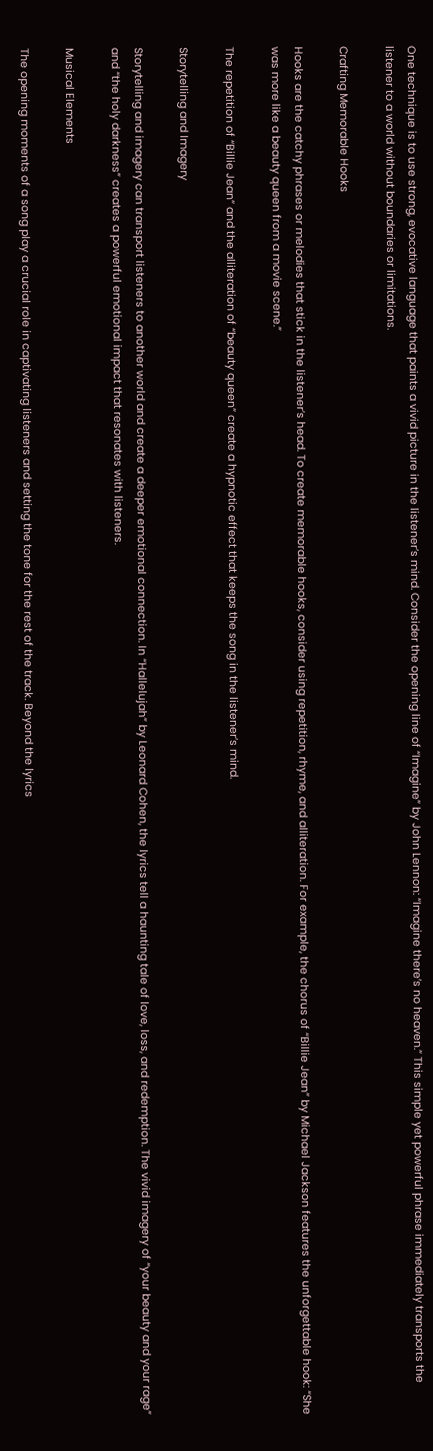One technique is to use strong, evocative language that paints a vivid picture in the listener’s mind. Consider the opening line of “Imagine” by John Lennon: “Imagine there’s no heaven.” This simple yet powerful phrase immediately transports the listener to a world without boundaries or limitations.

Crafting Memorable Hooks

Hooks are the catchy phrases or melodies that stick in the listener’s head. To create memorable hooks, consider using repetition, rhyme, and alliteration. For example, the chorus of “Billie Jean” by Michael Jackson features the unforgettable hook: “She was more like a beauty queen from a movie scene.”

The repetition of “Billie Jean” and the alliteration of “beauty queen” create a hypnotic effect that keeps the song in the listener’s mind.

Storytelling and Imagery

Storytelling and imagery can transport listeners to another world and create a deeper emotional connection. In “Hallelujah” by Leonard Cohen, the lyrics tell a haunting tale of love, loss, and redemption. The vivid imagery of “your beauty and your rage” and “the holy darkness” creates a powerful emotional impact that resonates with listeners.

Musical Elements

The opening moments of a song play a crucial role in captivating listeners and setting the tone for the rest of the track. Beyond the lyrics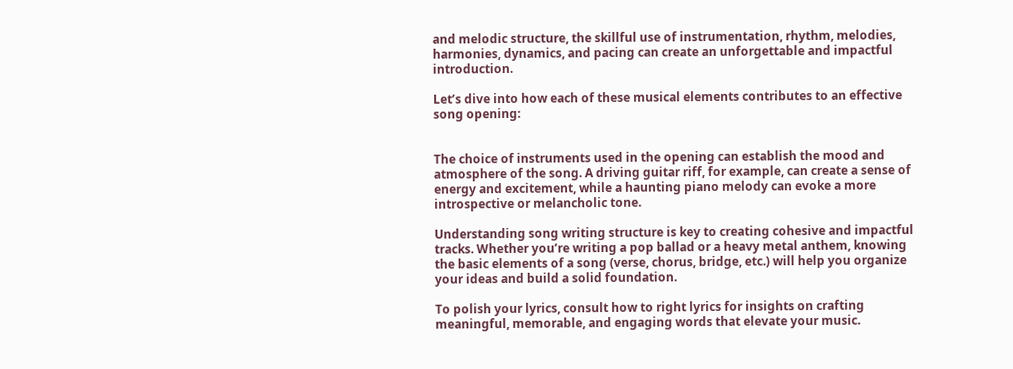and melodic structure, the skillful use of instrumentation, rhythm, melodies, harmonies, dynamics, and pacing can create an unforgettable and impactful introduction.

Let’s dive into how each of these musical elements contributes to an effective song opening:


The choice of instruments used in the opening can establish the mood and atmosphere of the song. A driving guitar riff, for example, can create a sense of energy and excitement, while a haunting piano melody can evoke a more introspective or melancholic tone.

Understanding song writing structure is key to creating cohesive and impactful tracks. Whether you’re writing a pop ballad or a heavy metal anthem, knowing the basic elements of a song (verse, chorus, bridge, etc.) will help you organize your ideas and build a solid foundation.

To polish your lyrics, consult how to right lyrics for insights on crafting meaningful, memorable, and engaging words that elevate your music.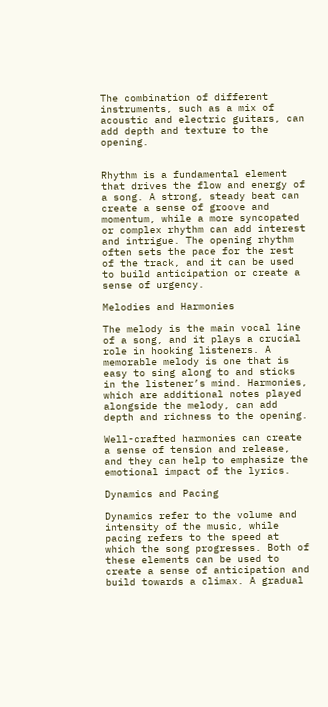The combination of different instruments, such as a mix of acoustic and electric guitars, can add depth and texture to the opening.


Rhythm is a fundamental element that drives the flow and energy of a song. A strong, steady beat can create a sense of groove and momentum, while a more syncopated or complex rhythm can add interest and intrigue. The opening rhythm often sets the pace for the rest of the track, and it can be used to build anticipation or create a sense of urgency.

Melodies and Harmonies

The melody is the main vocal line of a song, and it plays a crucial role in hooking listeners. A memorable melody is one that is easy to sing along to and sticks in the listener’s mind. Harmonies, which are additional notes played alongside the melody, can add depth and richness to the opening.

Well-crafted harmonies can create a sense of tension and release, and they can help to emphasize the emotional impact of the lyrics.

Dynamics and Pacing

Dynamics refer to the volume and intensity of the music, while pacing refers to the speed at which the song progresses. Both of these elements can be used to create a sense of anticipation and build towards a climax. A gradual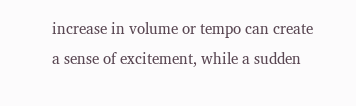increase in volume or tempo can create a sense of excitement, while a sudden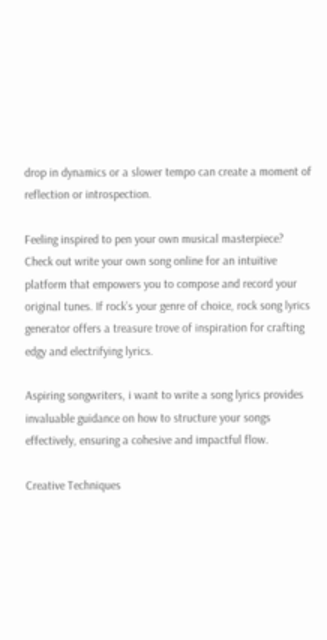drop in dynamics or a slower tempo can create a moment of reflection or introspection.

Feeling inspired to pen your own musical masterpiece? Check out write your own song online for an intuitive platform that empowers you to compose and record your original tunes. If rock’s your genre of choice, rock song lyrics generator offers a treasure trove of inspiration for crafting edgy and electrifying lyrics.

Aspiring songwriters, i want to write a song lyrics provides invaluable guidance on how to structure your songs effectively, ensuring a cohesive and impactful flow.

Creative Techniques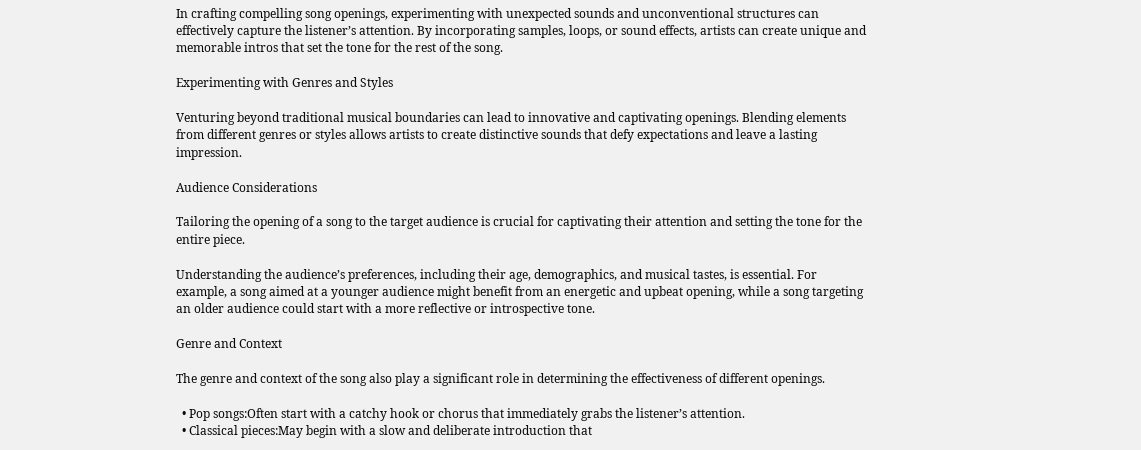In crafting compelling song openings, experimenting with unexpected sounds and unconventional structures can effectively capture the listener’s attention. By incorporating samples, loops, or sound effects, artists can create unique and memorable intros that set the tone for the rest of the song.

Experimenting with Genres and Styles

Venturing beyond traditional musical boundaries can lead to innovative and captivating openings. Blending elements from different genres or styles allows artists to create distinctive sounds that defy expectations and leave a lasting impression.

Audience Considerations

Tailoring the opening of a song to the target audience is crucial for captivating their attention and setting the tone for the entire piece.

Understanding the audience’s preferences, including their age, demographics, and musical tastes, is essential. For example, a song aimed at a younger audience might benefit from an energetic and upbeat opening, while a song targeting an older audience could start with a more reflective or introspective tone.

Genre and Context

The genre and context of the song also play a significant role in determining the effectiveness of different openings.

  • Pop songs:Often start with a catchy hook or chorus that immediately grabs the listener’s attention.
  • Classical pieces:May begin with a slow and deliberate introduction that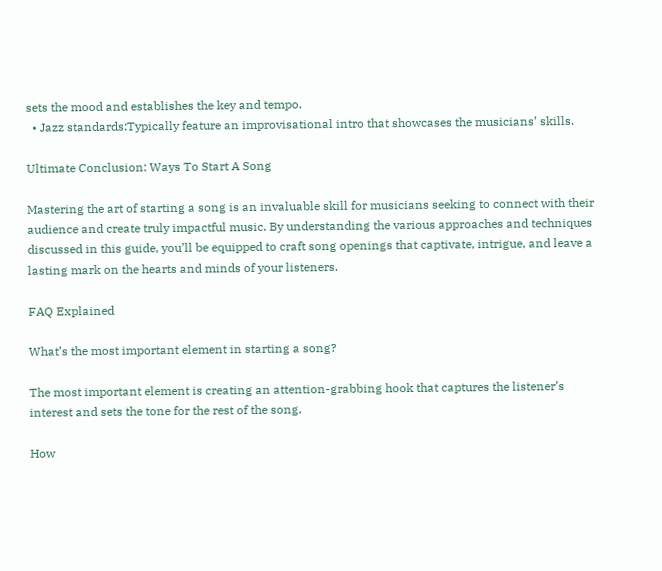sets the mood and establishes the key and tempo.
  • Jazz standards:Typically feature an improvisational intro that showcases the musicians’ skills.

Ultimate Conclusion: Ways To Start A Song

Mastering the art of starting a song is an invaluable skill for musicians seeking to connect with their audience and create truly impactful music. By understanding the various approaches and techniques discussed in this guide, you’ll be equipped to craft song openings that captivate, intrigue, and leave a lasting mark on the hearts and minds of your listeners.

FAQ Explained

What’s the most important element in starting a song?

The most important element is creating an attention-grabbing hook that captures the listener’s interest and sets the tone for the rest of the song.

How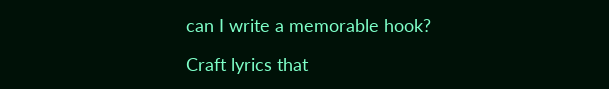can I write a memorable hook?

Craft lyrics that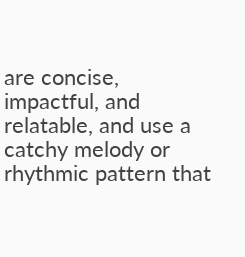are concise, impactful, and relatable, and use a catchy melody or rhythmic pattern that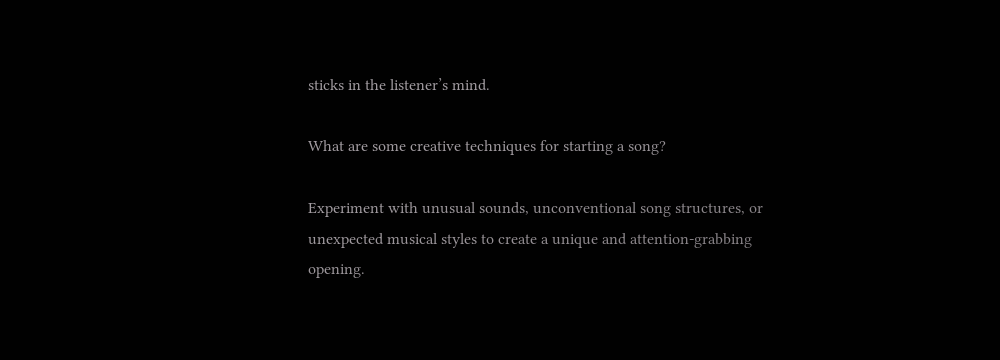sticks in the listener’s mind.

What are some creative techniques for starting a song?

Experiment with unusual sounds, unconventional song structures, or unexpected musical styles to create a unique and attention-grabbing opening.